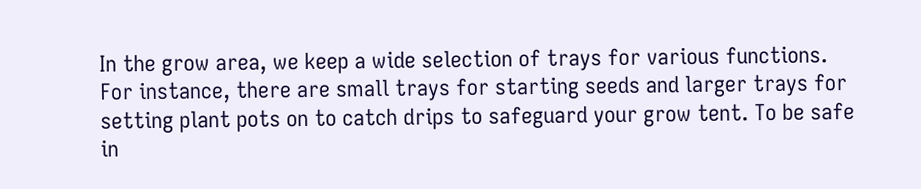In the grow area, we keep a wide selection of trays for various functions. For instance, there are small trays for starting seeds and larger trays for setting plant pots on to catch drips to safeguard your grow tent. To be safe in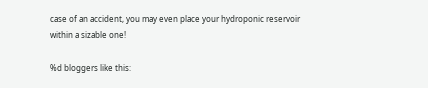case of an accident, you may even place your hydroponic reservoir within a sizable one!

%d bloggers like this: